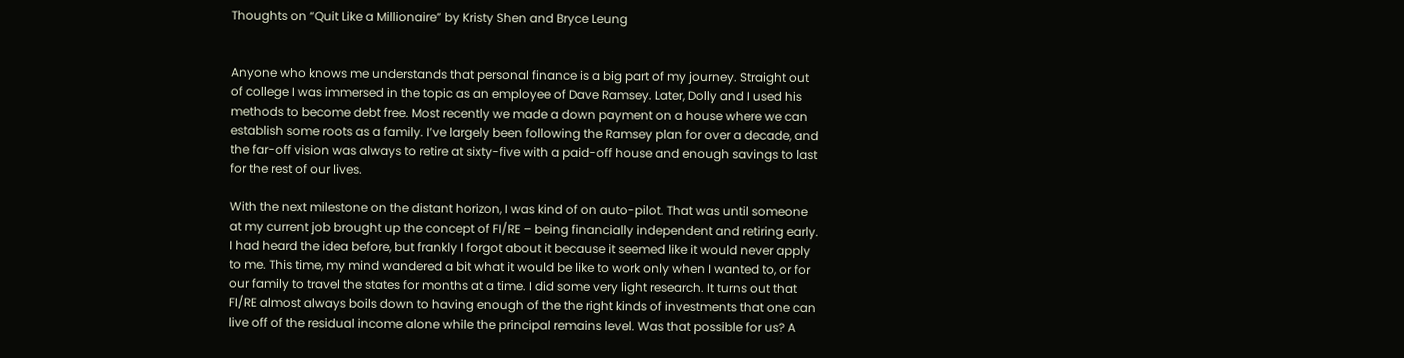Thoughts on “Quit Like a Millionaire” by Kristy Shen and Bryce Leung


Anyone who knows me understands that personal finance is a big part of my journey. Straight out of college I was immersed in the topic as an employee of Dave Ramsey. Later, Dolly and I used his methods to become debt free. Most recently we made a down payment on a house where we can establish some roots as a family. I’ve largely been following the Ramsey plan for over a decade, and the far-off vision was always to retire at sixty-five with a paid-off house and enough savings to last for the rest of our lives.

With the next milestone on the distant horizon, I was kind of on auto-pilot. That was until someone at my current job brought up the concept of FI/RE – being financially independent and retiring early. I had heard the idea before, but frankly I forgot about it because it seemed like it would never apply to me. This time, my mind wandered a bit what it would be like to work only when I wanted to, or for our family to travel the states for months at a time. I did some very light research. It turns out that FI/RE almost always boils down to having enough of the the right kinds of investments that one can live off of the residual income alone while the principal remains level. Was that possible for us? A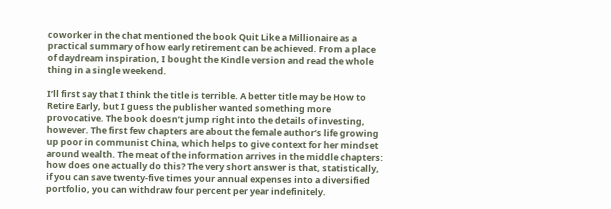coworker in the chat mentioned the book Quit Like a Millionaire as a practical summary of how early retirement can be achieved. From a place of daydream inspiration, I bought the Kindle version and read the whole thing in a single weekend.

I’ll first say that I think the title is terrible. A better title may be How to Retire Early, but I guess the publisher wanted something more provocative. The book doesn’t jump right into the details of investing, however. The first few chapters are about the female author’s life growing up poor in communist China, which helps to give context for her mindset around wealth. The meat of the information arrives in the middle chapters: how does one actually do this? The very short answer is that, statistically, if you can save twenty-five times your annual expenses into a diversified portfolio, you can withdraw four percent per year indefinitely.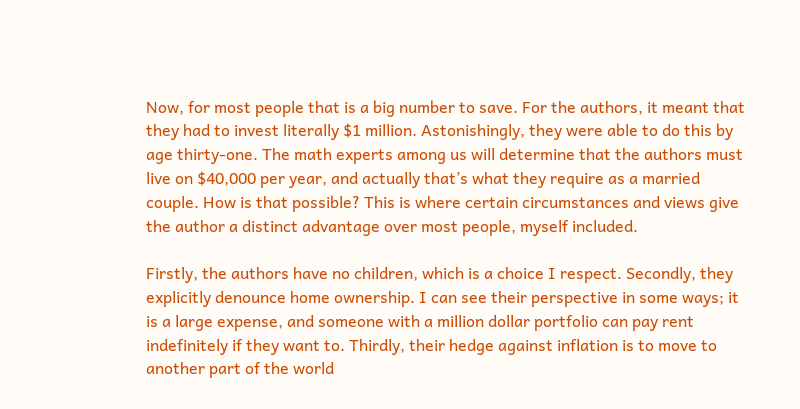Now, for most people that is a big number to save. For the authors, it meant that they had to invest literally $1 million. Astonishingly, they were able to do this by age thirty-one. The math experts among us will determine that the authors must live on $40,000 per year, and actually that’s what they require as a married couple. How is that possible? This is where certain circumstances and views give the author a distinct advantage over most people, myself included.

Firstly, the authors have no children, which is a choice I respect. Secondly, they explicitly denounce home ownership. I can see their perspective in some ways; it is a large expense, and someone with a million dollar portfolio can pay rent indefinitely if they want to. Thirdly, their hedge against inflation is to move to another part of the world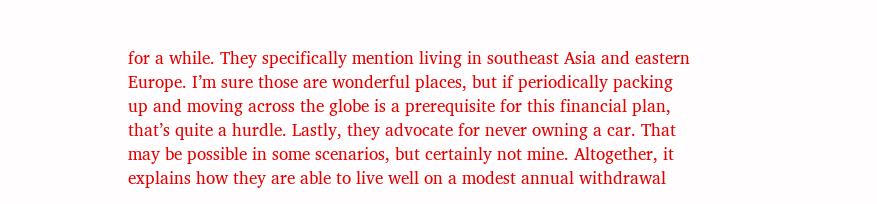for a while. They specifically mention living in southeast Asia and eastern Europe. I’m sure those are wonderful places, but if periodically packing up and moving across the globe is a prerequisite for this financial plan, that’s quite a hurdle. Lastly, they advocate for never owning a car. That may be possible in some scenarios, but certainly not mine. Altogether, it explains how they are able to live well on a modest annual withdrawal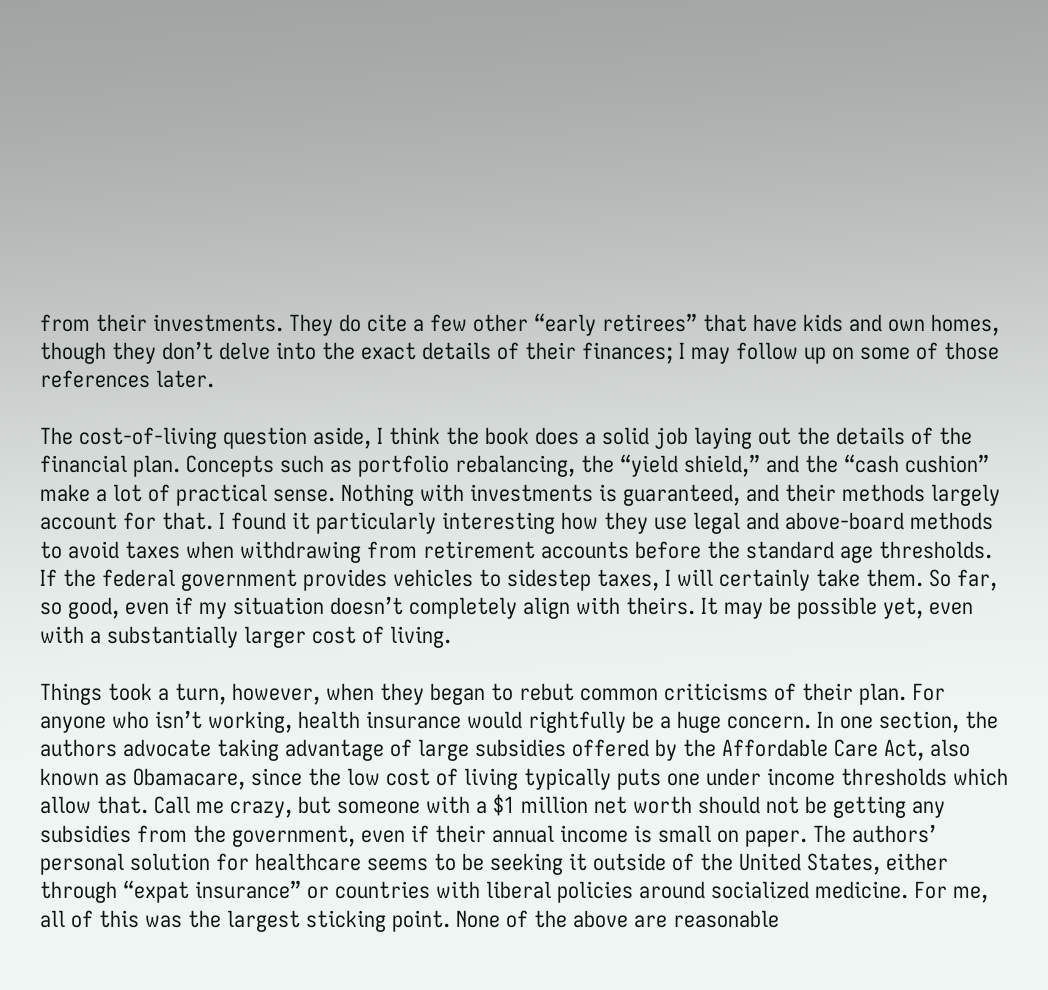from their investments. They do cite a few other “early retirees” that have kids and own homes, though they don’t delve into the exact details of their finances; I may follow up on some of those references later.

The cost-of-living question aside, I think the book does a solid job laying out the details of the financial plan. Concepts such as portfolio rebalancing, the “yield shield,” and the “cash cushion” make a lot of practical sense. Nothing with investments is guaranteed, and their methods largely account for that. I found it particularly interesting how they use legal and above-board methods to avoid taxes when withdrawing from retirement accounts before the standard age thresholds. If the federal government provides vehicles to sidestep taxes, I will certainly take them. So far, so good, even if my situation doesn’t completely align with theirs. It may be possible yet, even with a substantially larger cost of living.

Things took a turn, however, when they began to rebut common criticisms of their plan. For anyone who isn’t working, health insurance would rightfully be a huge concern. In one section, the authors advocate taking advantage of large subsidies offered by the Affordable Care Act, also known as Obamacare, since the low cost of living typically puts one under income thresholds which allow that. Call me crazy, but someone with a $1 million net worth should not be getting any subsidies from the government, even if their annual income is small on paper. The authors’ personal solution for healthcare seems to be seeking it outside of the United States, either through “expat insurance” or countries with liberal policies around socialized medicine. For me, all of this was the largest sticking point. None of the above are reasonable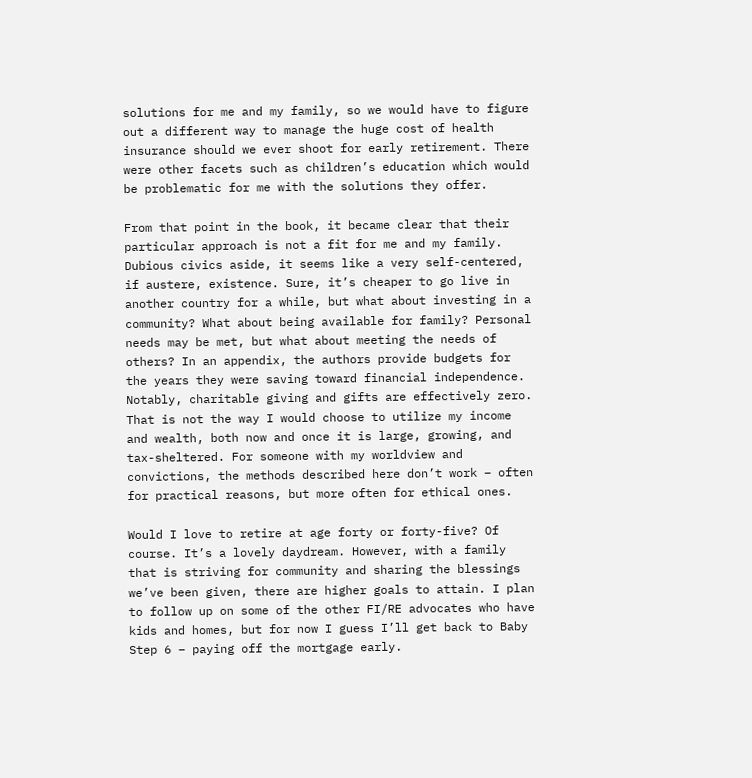solutions for me and my family, so we would have to figure out a different way to manage the huge cost of health insurance should we ever shoot for early retirement. There were other facets such as children’s education which would be problematic for me with the solutions they offer.

From that point in the book, it became clear that their particular approach is not a fit for me and my family. Dubious civics aside, it seems like a very self-centered, if austere, existence. Sure, it’s cheaper to go live in another country for a while, but what about investing in a community? What about being available for family? Personal needs may be met, but what about meeting the needs of others? In an appendix, the authors provide budgets for the years they were saving toward financial independence. Notably, charitable giving and gifts are effectively zero. That is not the way I would choose to utilize my income and wealth, both now and once it is large, growing, and tax-sheltered. For someone with my worldview and convictions, the methods described here don’t work – often for practical reasons, but more often for ethical ones.

Would I love to retire at age forty or forty-five? Of course. It’s a lovely daydream. However, with a family that is striving for community and sharing the blessings we’ve been given, there are higher goals to attain. I plan to follow up on some of the other FI/RE advocates who have kids and homes, but for now I guess I’ll get back to Baby Step 6 – paying off the mortgage early.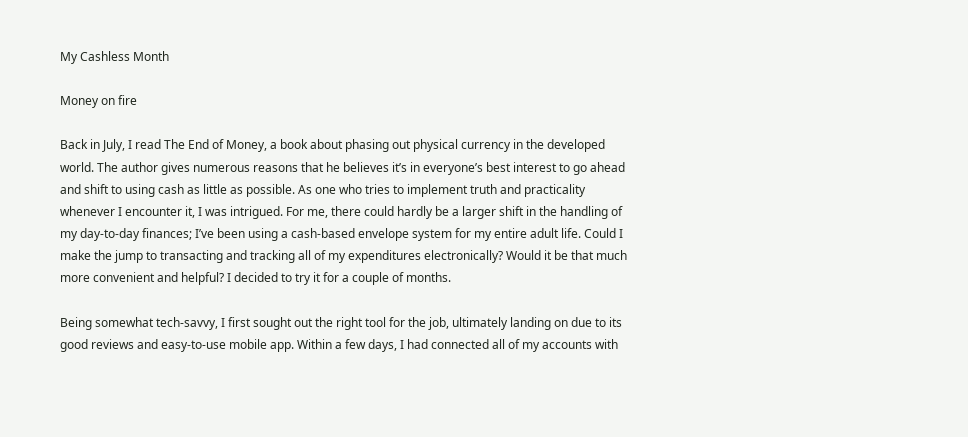My Cashless Month

Money on fire

Back in July, I read The End of Money, a book about phasing out physical currency in the developed world. The author gives numerous reasons that he believes it’s in everyone’s best interest to go ahead and shift to using cash as little as possible. As one who tries to implement truth and practicality whenever I encounter it, I was intrigued. For me, there could hardly be a larger shift in the handling of my day-to-day finances; I’ve been using a cash-based envelope system for my entire adult life. Could I make the jump to transacting and tracking all of my expenditures electronically? Would it be that much more convenient and helpful? I decided to try it for a couple of months.

Being somewhat tech-savvy, I first sought out the right tool for the job, ultimately landing on due to its good reviews and easy-to-use mobile app. Within a few days, I had connected all of my accounts with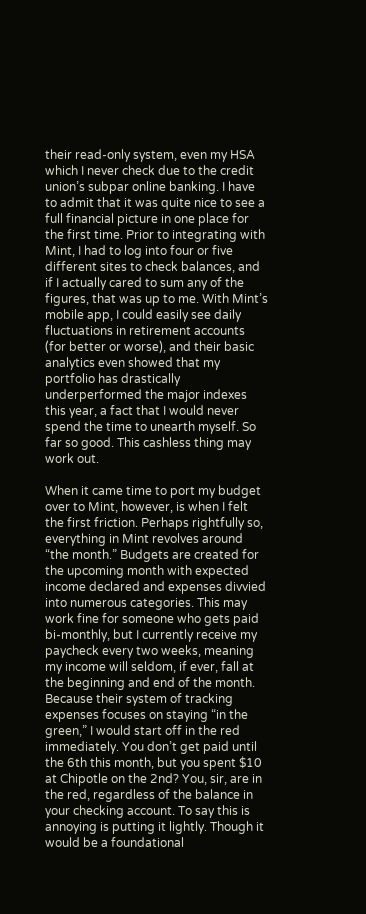their read-only system, even my HSA which I never check due to the credit union’s subpar online banking. I have to admit that it was quite nice to see a full financial picture in one place for the first time. Prior to integrating with Mint, I had to log into four or five different sites to check balances, and if I actually cared to sum any of the figures, that was up to me. With Mint’s mobile app, I could easily see daily fluctuations in retirement accounts (for better or worse), and their basic analytics even showed that my portfolio has drastically underperformed the major indexes this year, a fact that I would never spend the time to unearth myself. So far so good. This cashless thing may work out.

When it came time to port my budget over to Mint, however, is when I felt the first friction. Perhaps rightfully so, everything in Mint revolves around “the month.” Budgets are created for the upcoming month with expected income declared and expenses divvied into numerous categories. This may work fine for someone who gets paid bi-monthly, but I currently receive my paycheck every two weeks, meaning my income will seldom, if ever, fall at the beginning and end of the month. Because their system of tracking expenses focuses on staying “in the green,” I would start off in the red immediately. You don’t get paid until the 6th this month, but you spent $10 at Chipotle on the 2nd? You, sir, are in the red, regardless of the balance in your checking account. To say this is annoying is putting it lightly. Though it would be a foundational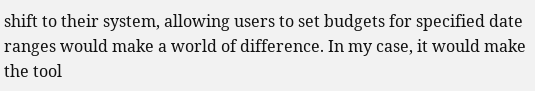shift to their system, allowing users to set budgets for specified date ranges would make a world of difference. In my case, it would make the tool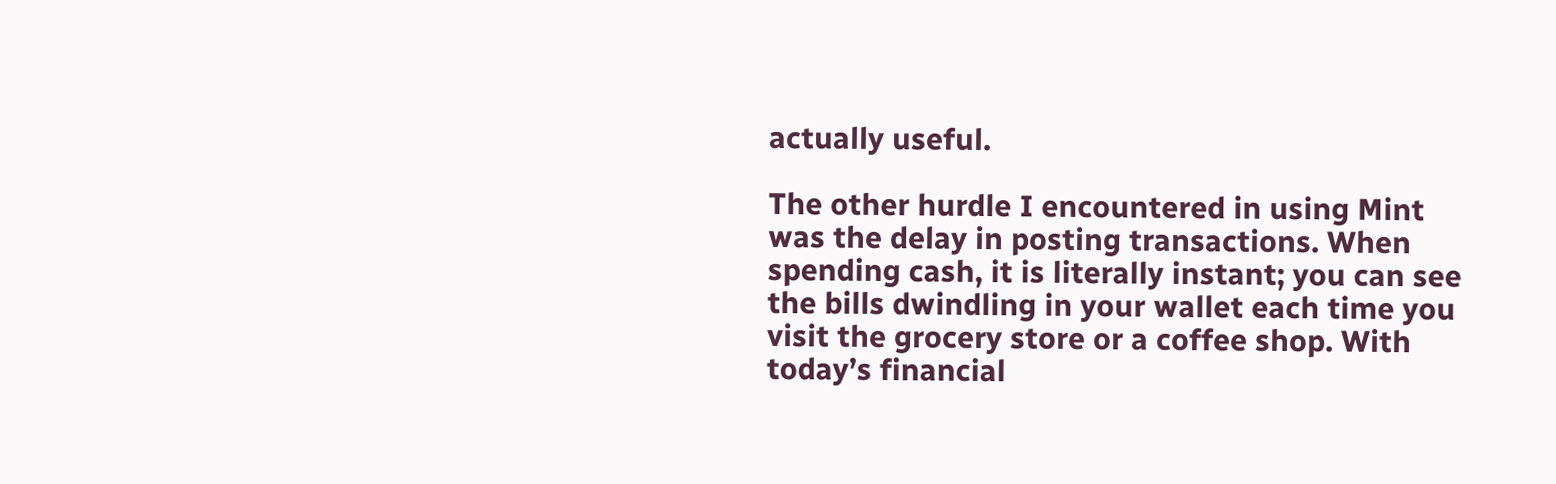actually useful.

The other hurdle I encountered in using Mint was the delay in posting transactions. When spending cash, it is literally instant; you can see the bills dwindling in your wallet each time you visit the grocery store or a coffee shop. With today’s financial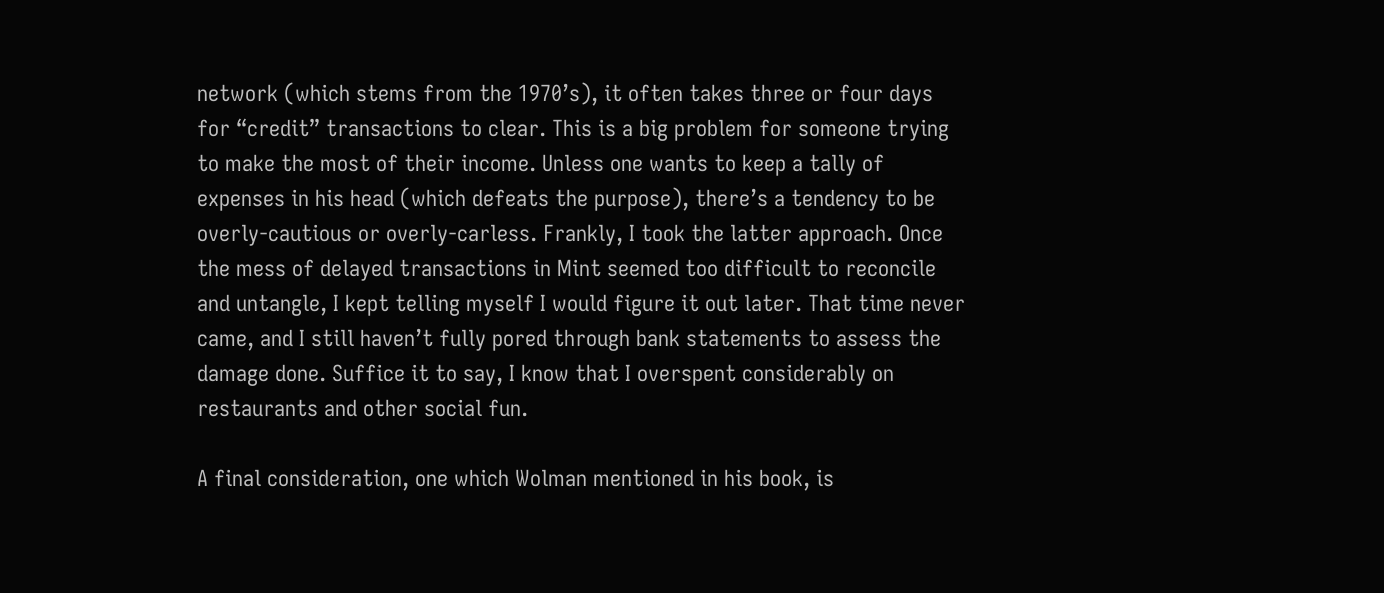network (which stems from the 1970’s), it often takes three or four days for “credit” transactions to clear. This is a big problem for someone trying to make the most of their income. Unless one wants to keep a tally of expenses in his head (which defeats the purpose), there’s a tendency to be overly-cautious or overly-carless. Frankly, I took the latter approach. Once the mess of delayed transactions in Mint seemed too difficult to reconcile and untangle, I kept telling myself I would figure it out later. That time never came, and I still haven’t fully pored through bank statements to assess the damage done. Suffice it to say, I know that I overspent considerably on restaurants and other social fun.

A final consideration, one which Wolman mentioned in his book, is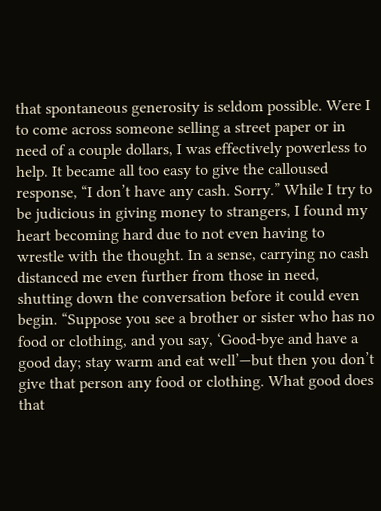that spontaneous generosity is seldom possible. Were I to come across someone selling a street paper or in need of a couple dollars, I was effectively powerless to help. It became all too easy to give the calloused response, “I don’t have any cash. Sorry.” While I try to be judicious in giving money to strangers, I found my heart becoming hard due to not even having to wrestle with the thought. In a sense, carrying no cash distanced me even further from those in need, shutting down the conversation before it could even begin. “Suppose you see a brother or sister who has no food or clothing, and you say, ‘Good-bye and have a good day; stay warm and eat well’—but then you don’t give that person any food or clothing. What good does that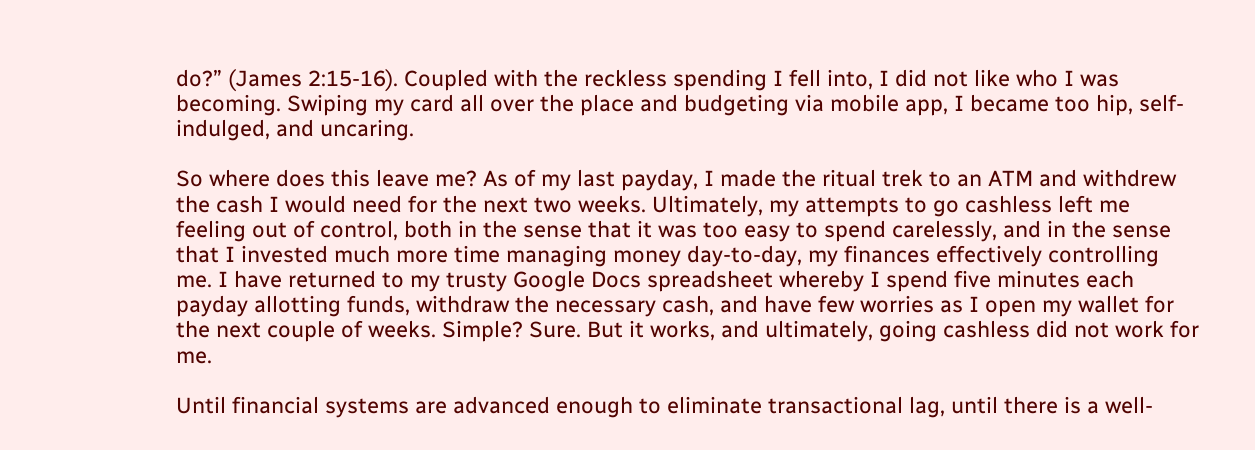do?” (James 2:15-16). Coupled with the reckless spending I fell into, I did not like who I was becoming. Swiping my card all over the place and budgeting via mobile app, I became too hip, self-indulged, and uncaring.

So where does this leave me? As of my last payday, I made the ritual trek to an ATM and withdrew the cash I would need for the next two weeks. Ultimately, my attempts to go cashless left me feeling out of control, both in the sense that it was too easy to spend carelessly, and in the sense that I invested much more time managing money day-to-day, my finances effectively controlling me. I have returned to my trusty Google Docs spreadsheet whereby I spend five minutes each payday allotting funds, withdraw the necessary cash, and have few worries as I open my wallet for the next couple of weeks. Simple? Sure. But it works, and ultimately, going cashless did not work for me.

Until financial systems are advanced enough to eliminate transactional lag, until there is a well-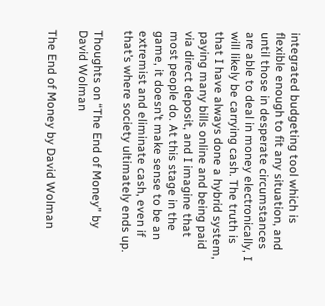integrated budgeting tool which is flexible enough to fit any situation, and until those in desperate circumstances are able to deal in money electronically, I will likely be carrying cash. The truth is that I have always done a hybrid system, paying many bills online and being paid via direct deposit, and I imagine that most people do. At this stage in the game, it doesn’t make sense to be an extremist and eliminate cash, even if that’s where society ultimately ends up.

Thoughts on “The End of Money” by David Wolman

The End of Money by David Wolman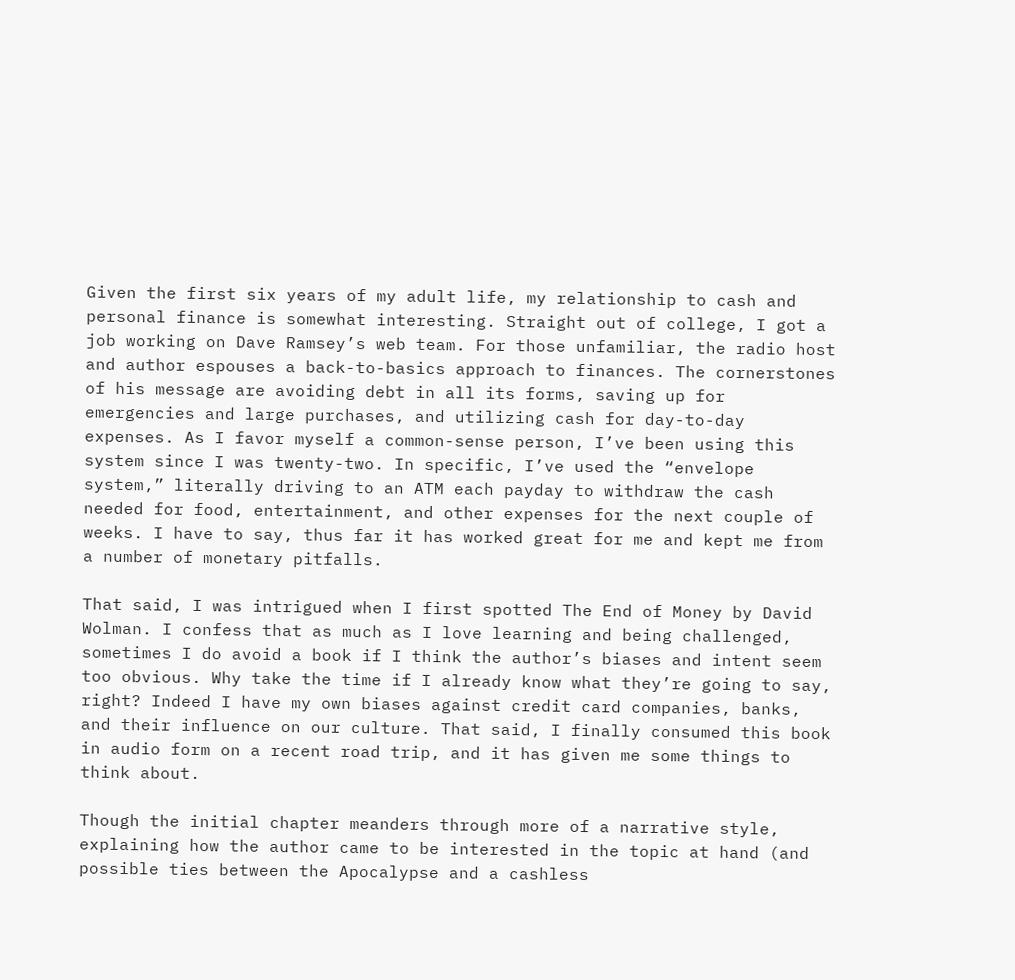Given the first six years of my adult life, my relationship to cash and personal finance is somewhat interesting. Straight out of college, I got a job working on Dave Ramsey’s web team. For those unfamiliar, the radio host and author espouses a back-to-basics approach to finances. The cornerstones of his message are avoiding debt in all its forms, saving up for emergencies and large purchases, and utilizing cash for day-to-day expenses. As I favor myself a common-sense person, I’ve been using this system since I was twenty-two. In specific, I’ve used the “envelope system,” literally driving to an ATM each payday to withdraw the cash needed for food, entertainment, and other expenses for the next couple of weeks. I have to say, thus far it has worked great for me and kept me from a number of monetary pitfalls.

That said, I was intrigued when I first spotted The End of Money by David Wolman. I confess that as much as I love learning and being challenged, sometimes I do avoid a book if I think the author’s biases and intent seem too obvious. Why take the time if I already know what they’re going to say, right? Indeed I have my own biases against credit card companies, banks, and their influence on our culture. That said, I finally consumed this book in audio form on a recent road trip, and it has given me some things to think about.

Though the initial chapter meanders through more of a narrative style, explaining how the author came to be interested in the topic at hand (and possible ties between the Apocalypse and a cashless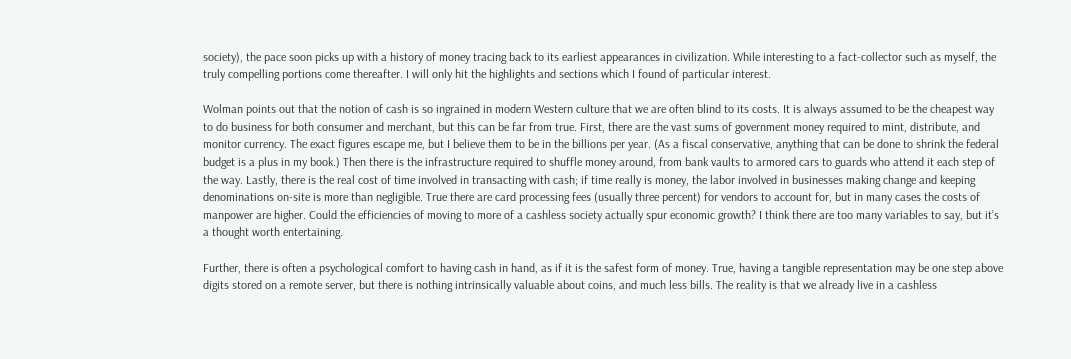society), the pace soon picks up with a history of money tracing back to its earliest appearances in civilization. While interesting to a fact-collector such as myself, the truly compelling portions come thereafter. I will only hit the highlights and sections which I found of particular interest.

Wolman points out that the notion of cash is so ingrained in modern Western culture that we are often blind to its costs. It is always assumed to be the cheapest way to do business for both consumer and merchant, but this can be far from true. First, there are the vast sums of government money required to mint, distribute, and monitor currency. The exact figures escape me, but I believe them to be in the billions per year. (As a fiscal conservative, anything that can be done to shrink the federal budget is a plus in my book.) Then there is the infrastructure required to shuffle money around, from bank vaults to armored cars to guards who attend it each step of the way. Lastly, there is the real cost of time involved in transacting with cash; if time really is money, the labor involved in businesses making change and keeping denominations on-site is more than negligible. True there are card processing fees (usually three percent) for vendors to account for, but in many cases the costs of manpower are higher. Could the efficiencies of moving to more of a cashless society actually spur economic growth? I think there are too many variables to say, but it’s a thought worth entertaining.

Further, there is often a psychological comfort to having cash in hand, as if it is the safest form of money. True, having a tangible representation may be one step above digits stored on a remote server, but there is nothing intrinsically valuable about coins, and much less bills. The reality is that we already live in a cashless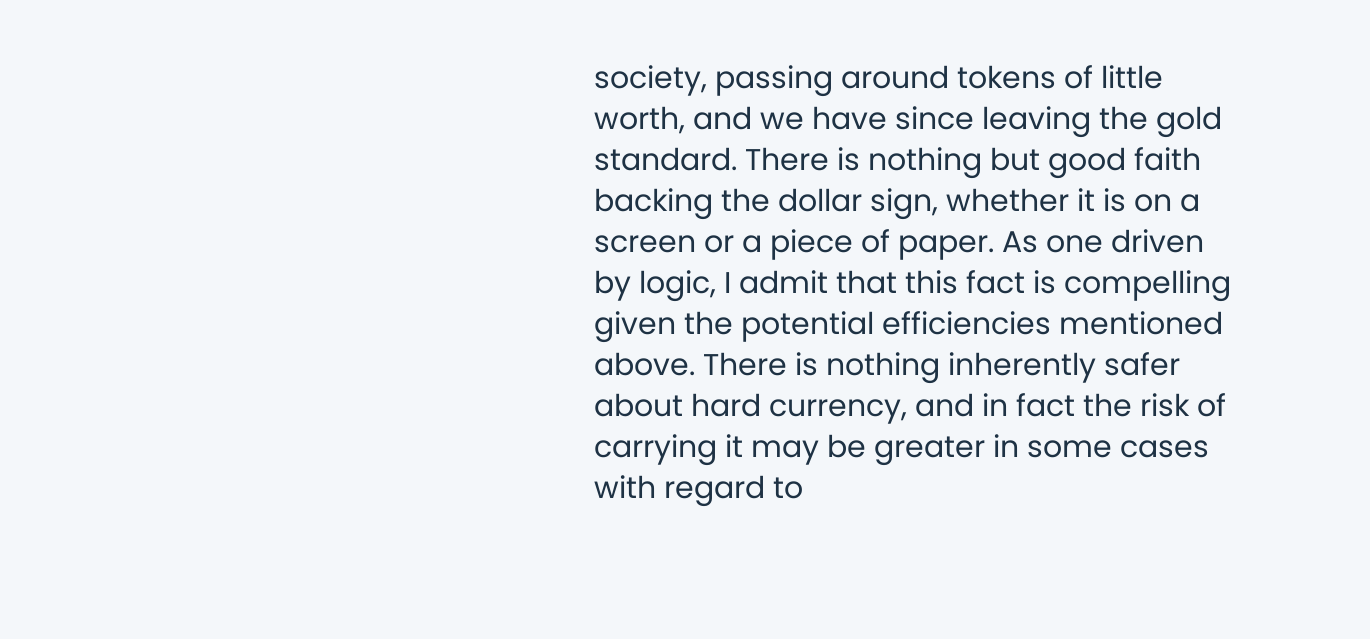society, passing around tokens of little worth, and we have since leaving the gold standard. There is nothing but good faith backing the dollar sign, whether it is on a screen or a piece of paper. As one driven by logic, I admit that this fact is compelling given the potential efficiencies mentioned above. There is nothing inherently safer about hard currency, and in fact the risk of carrying it may be greater in some cases with regard to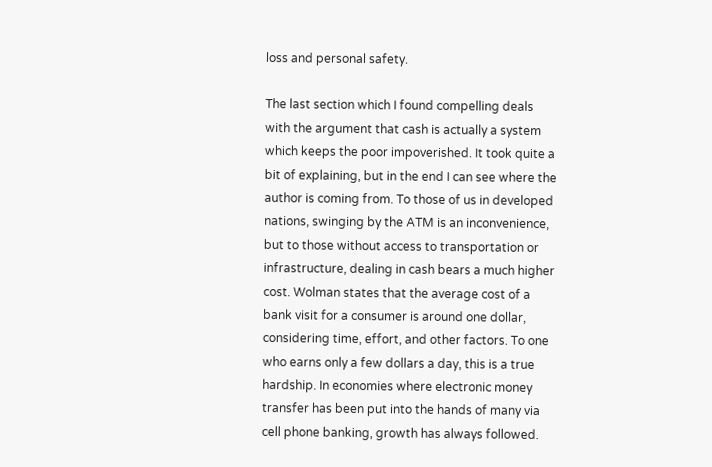loss and personal safety.

The last section which I found compelling deals with the argument that cash is actually a system which keeps the poor impoverished. It took quite a bit of explaining, but in the end I can see where the author is coming from. To those of us in developed nations, swinging by the ATM is an inconvenience, but to those without access to transportation or infrastructure, dealing in cash bears a much higher cost. Wolman states that the average cost of a bank visit for a consumer is around one dollar, considering time, effort, and other factors. To one who earns only a few dollars a day, this is a true hardship. In economies where electronic money transfer has been put into the hands of many via cell phone banking, growth has always followed.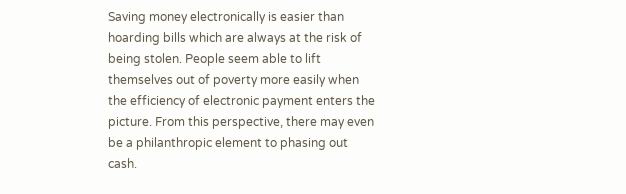Saving money electronically is easier than hoarding bills which are always at the risk of being stolen. People seem able to lift themselves out of poverty more easily when the efficiency of electronic payment enters the picture. From this perspective, there may even be a philanthropic element to phasing out cash.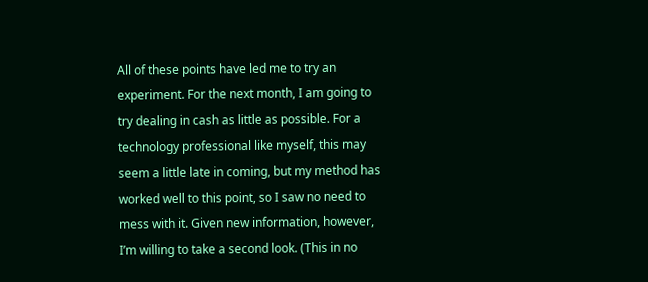All of these points have led me to try an experiment. For the next month, I am going to try dealing in cash as little as possible. For a technology professional like myself, this may seem a little late in coming, but my method has worked well to this point, so I saw no need to mess with it. Given new information, however, I’m willing to take a second look. (This in no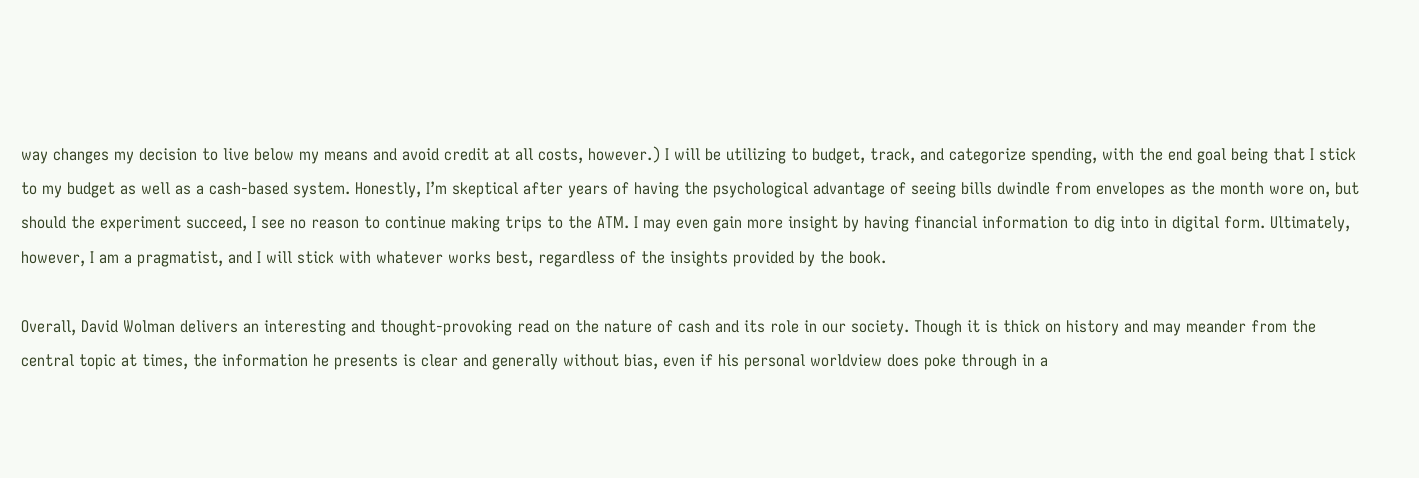way changes my decision to live below my means and avoid credit at all costs, however.) I will be utilizing to budget, track, and categorize spending, with the end goal being that I stick to my budget as well as a cash-based system. Honestly, I’m skeptical after years of having the psychological advantage of seeing bills dwindle from envelopes as the month wore on, but should the experiment succeed, I see no reason to continue making trips to the ATM. I may even gain more insight by having financial information to dig into in digital form. Ultimately, however, I am a pragmatist, and I will stick with whatever works best, regardless of the insights provided by the book.

Overall, David Wolman delivers an interesting and thought-provoking read on the nature of cash and its role in our society. Though it is thick on history and may meander from the central topic at times, the information he presents is clear and generally without bias, even if his personal worldview does poke through in a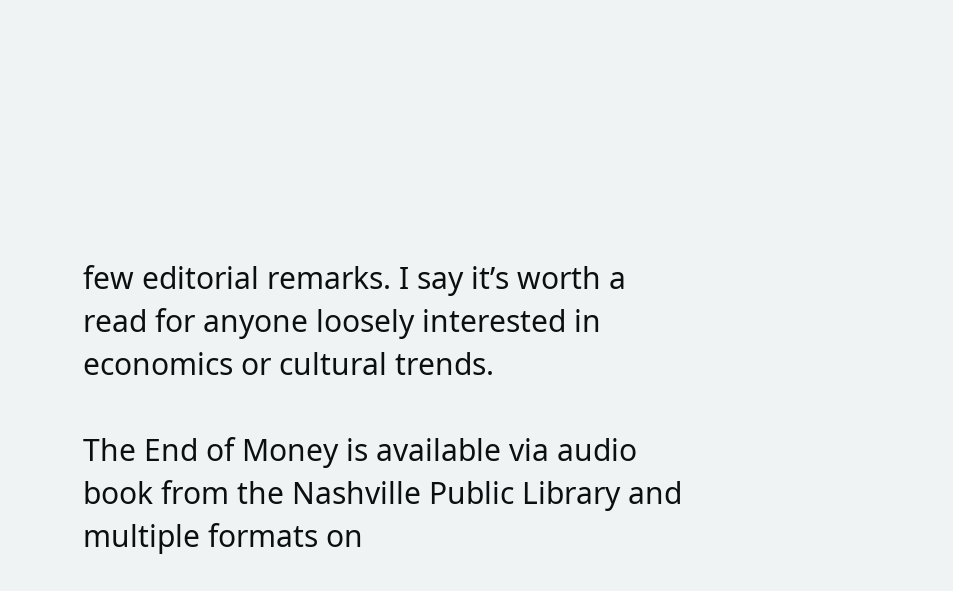few editorial remarks. I say it’s worth a read for anyone loosely interested in economics or cultural trends.

The End of Money is available via audio book from the Nashville Public Library and multiple formats on